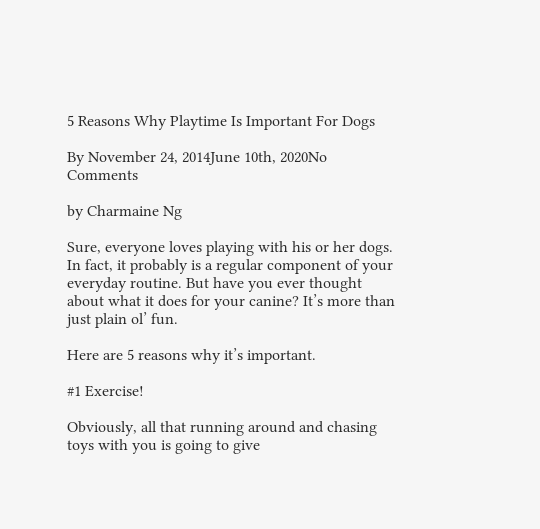5 Reasons Why Playtime Is Important For Dogs

By November 24, 2014June 10th, 2020No Comments

by Charmaine Ng

Sure, everyone loves playing with his or her dogs. In fact, it probably is a regular component of your everyday routine. But have you ever thought about what it does for your canine? It’s more than just plain ol’ fun.

Here are 5 reasons why it’s important.

#1 Exercise!

Obviously, all that running around and chasing toys with you is going to give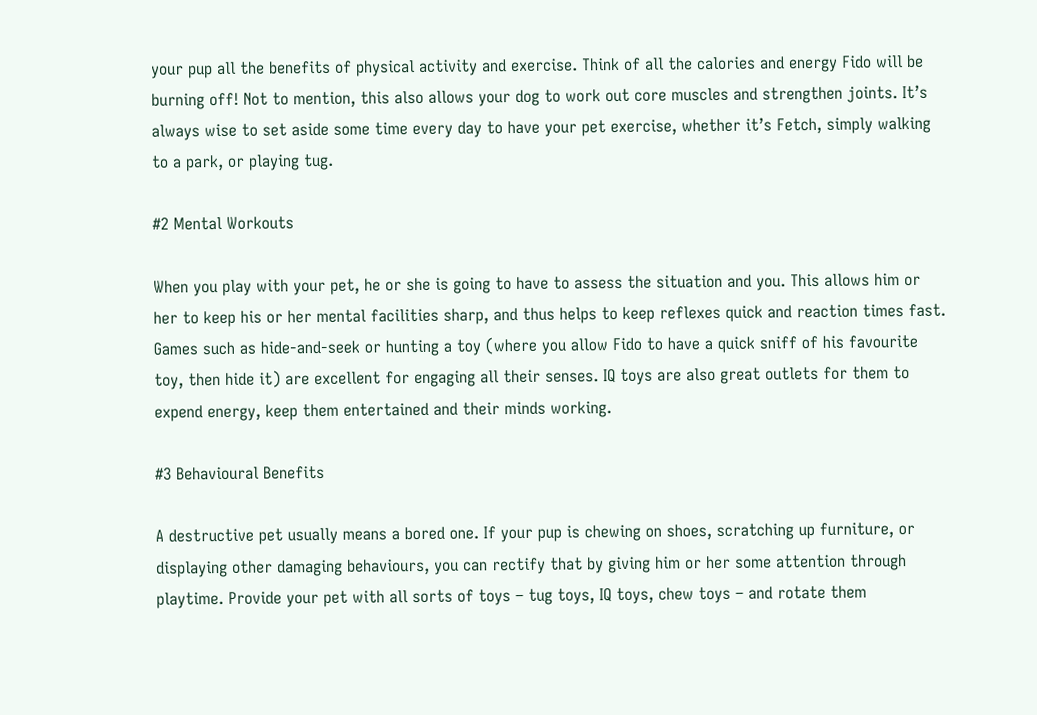your pup all the benefits of physical activity and exercise. Think of all the calories and energy Fido will be burning off! Not to mention, this also allows your dog to work out core muscles and strengthen joints. It’s always wise to set aside some time every day to have your pet exercise, whether it’s Fetch, simply walking to a park, or playing tug.

#2 Mental Workouts

When you play with your pet, he or she is going to have to assess the situation and you. This allows him or her to keep his or her mental facilities sharp, and thus helps to keep reflexes quick and reaction times fast. Games such as hide-and-seek or hunting a toy (where you allow Fido to have a quick sniff of his favourite toy, then hide it) are excellent for engaging all their senses. IQ toys are also great outlets for them to expend energy, keep them entertained and their minds working.

#3 Behavioural Benefits

A destructive pet usually means a bored one. If your pup is chewing on shoes, scratching up furniture, or displaying other damaging behaviours, you can rectify that by giving him or her some attention through playtime. Provide your pet with all sorts of toys – tug toys, IQ toys, chew toys – and rotate them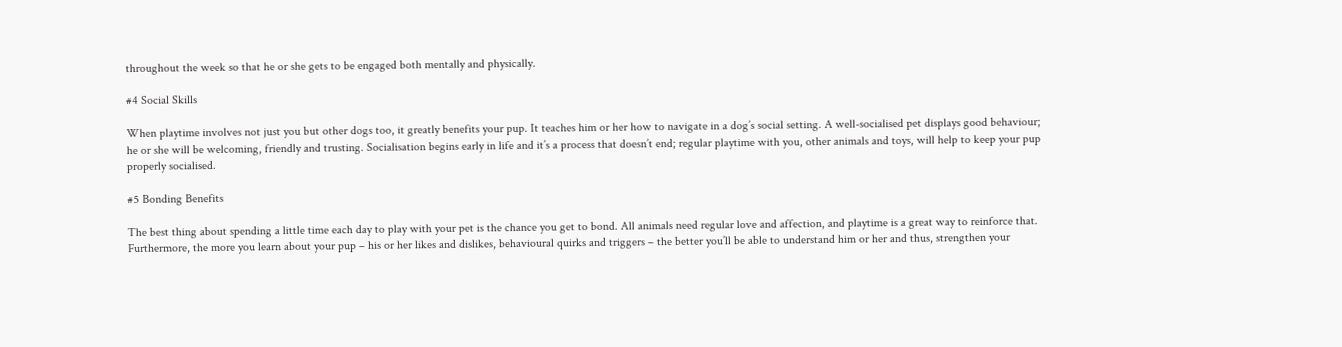throughout the week so that he or she gets to be engaged both mentally and physically.

#4 Social Skills

When playtime involves not just you but other dogs too, it greatly benefits your pup. It teaches him or her how to navigate in a dog’s social setting. A well-socialised pet displays good behaviour; he or she will be welcoming, friendly and trusting. Socialisation begins early in life and it’s a process that doesn’t end; regular playtime with you, other animals and toys, will help to keep your pup properly socialised.

#5 Bonding Benefits

The best thing about spending a little time each day to play with your pet is the chance you get to bond. All animals need regular love and affection, and playtime is a great way to reinforce that. Furthermore, the more you learn about your pup – his or her likes and dislikes, behavioural quirks and triggers – the better you’ll be able to understand him or her and thus, strengthen your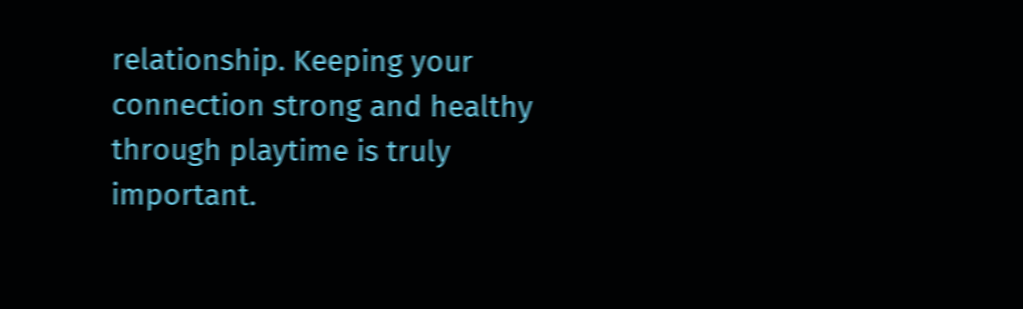relationship. Keeping your connection strong and healthy through playtime is truly important.